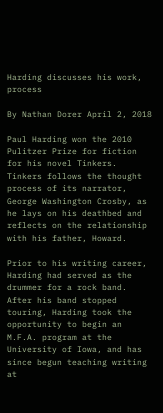Harding discusses his work, process

By Nathan Dorer April 2, 2018

Paul Harding won the 2010 Pulitzer Prize for fiction for his novel Tinkers. Tinkers follows the thought process of its narrator, George Washington Crosby, as he lays on his deathbed and reflects on the relationship with his father, Howard.

Prior to his writing career, Harding had served as the drummer for a rock band. After his band stopped touring, Harding took the opportunity to begin an M.F.A. program at the University of Iowa, and has since begun teaching writing at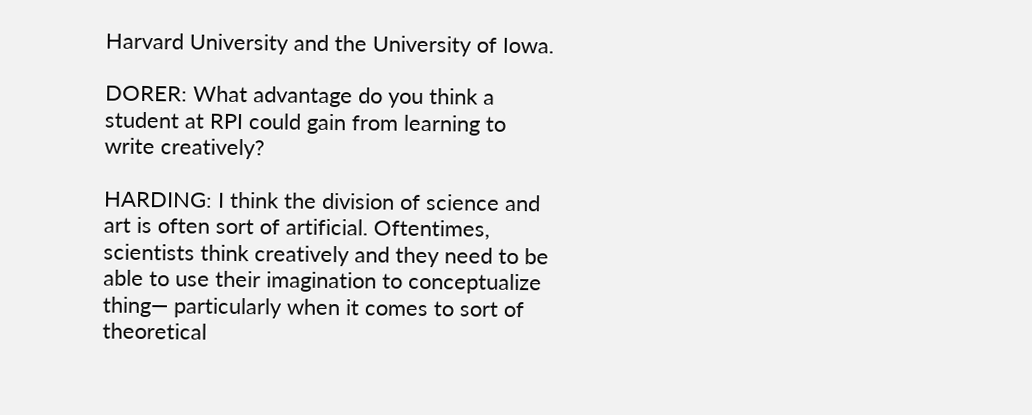Harvard University and the University of Iowa.

DORER: What advantage do you think a student at RPI could gain from learning to write creatively?

HARDING: I think the division of science and art is often sort of artificial. Oftentimes, scientists think creatively and they need to be able to use their imagination to conceptualize thing— particularly when it comes to sort of theoretical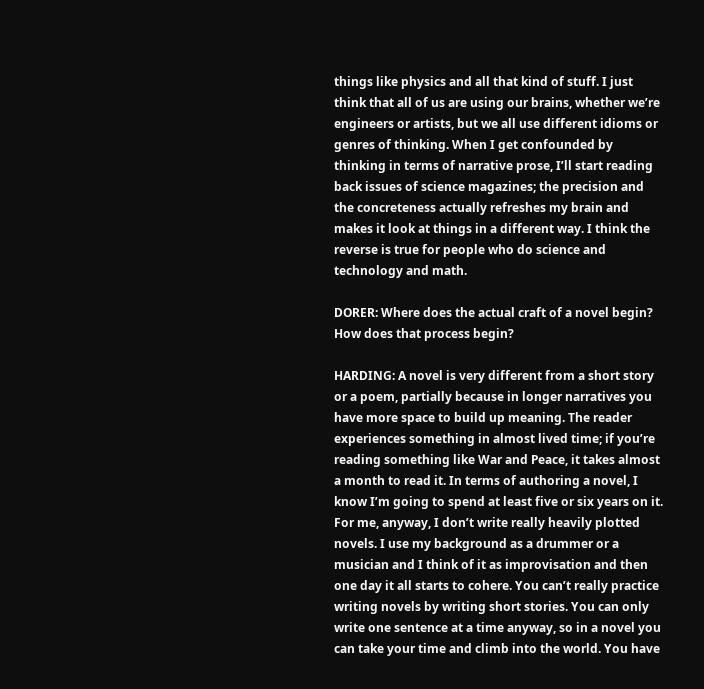things like physics and all that kind of stuff. I just think that all of us are using our brains, whether we’re engineers or artists, but we all use different idioms or genres of thinking. When I get confounded by thinking in terms of narrative prose, I’ll start reading back issues of science magazines; the precision and the concreteness actually refreshes my brain and makes it look at things in a different way. I think the reverse is true for people who do science and technology and math.

DORER: Where does the actual craft of a novel begin? How does that process begin?

HARDING: A novel is very different from a short story or a poem, partially because in longer narratives you have more space to build up meaning. The reader experiences something in almost lived time; if you’re reading something like War and Peace, it takes almost a month to read it. In terms of authoring a novel, I know I’m going to spend at least five or six years on it. For me, anyway, I don’t write really heavily plotted novels. I use my background as a drummer or a musician and I think of it as improvisation and then one day it all starts to cohere. You can’t really practice writing novels by writing short stories. You can only write one sentence at a time anyway, so in a novel you can take your time and climb into the world. You have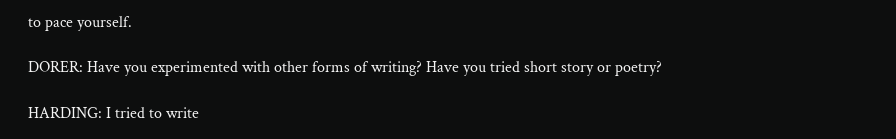to pace yourself.

DORER: Have you experimented with other forms of writing? Have you tried short story or poetry?

HARDING: I tried to write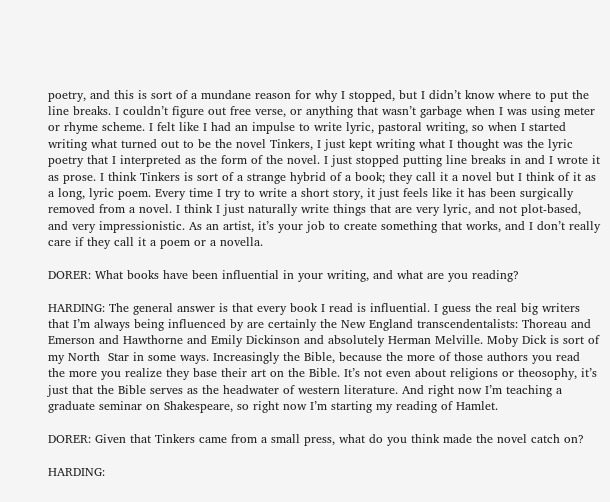poetry, and this is sort of a mundane reason for why I stopped, but I didn’t know where to put the line breaks. I couldn’t figure out free verse, or anything that wasn’t garbage when I was using meter or rhyme scheme. I felt like I had an impulse to write lyric, pastoral writing, so when I started writing what turned out to be the novel Tinkers, I just kept writing what I thought was the lyric poetry that I interpreted as the form of the novel. I just stopped putting line breaks in and I wrote it as prose. I think Tinkers is sort of a strange hybrid of a book; they call it a novel but I think of it as a long, lyric poem. Every time I try to write a short story, it just feels like it has been surgically removed from a novel. I think I just naturally write things that are very lyric, and not plot-based, and very impressionistic. As an artist, it’s your job to create something that works, and I don’t really care if they call it a poem or a novella.

DORER: What books have been influential in your writing, and what are you reading?

HARDING: The general answer is that every book I read is influential. I guess the real big writers that I’m always being influenced by are certainly the New England transcendentalists: Thoreau and Emerson and Hawthorne and Emily Dickinson and absolutely Herman Melville. Moby Dick is sort of my North  Star in some ways. Increasingly the Bible, because the more of those authors you read the more you realize they base their art on the Bible. It’s not even about religions or theosophy, it’s just that the Bible serves as the headwater of western literature. And right now I’m teaching a graduate seminar on Shakespeare, so right now I’m starting my reading of Hamlet.

DORER: Given that Tinkers came from a small press, what do you think made the novel catch on?

HARDING: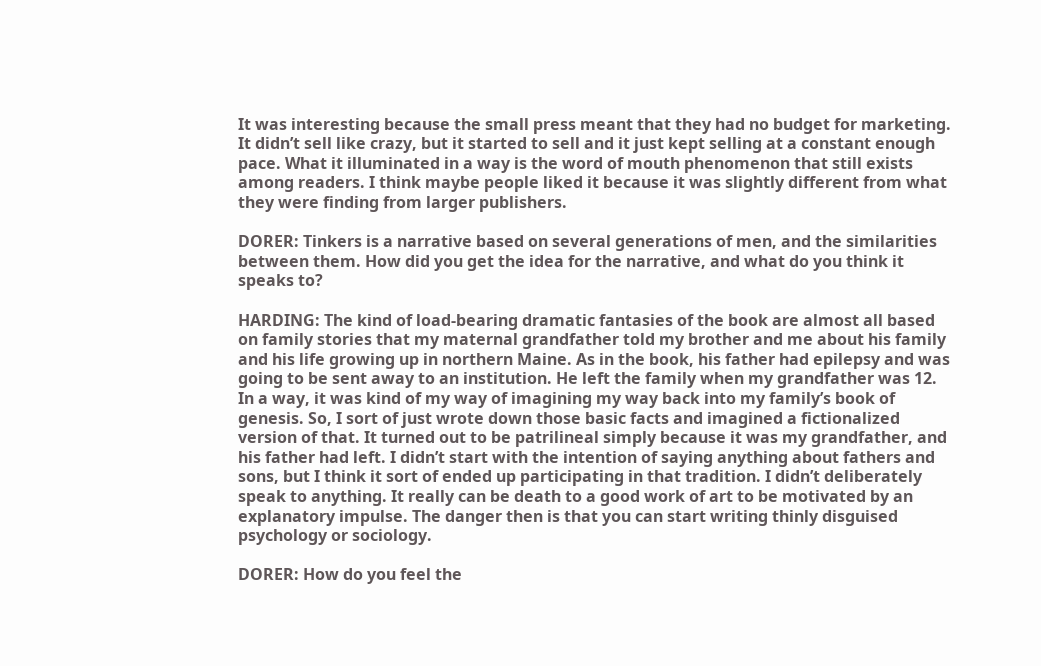It was interesting because the small press meant that they had no budget for marketing. It didn’t sell like crazy, but it started to sell and it just kept selling at a constant enough pace. What it illuminated in a way is the word of mouth phenomenon that still exists among readers. I think maybe people liked it because it was slightly different from what they were finding from larger publishers.

DORER: Tinkers is a narrative based on several generations of men, and the similarities between them. How did you get the idea for the narrative, and what do you think it speaks to?

HARDING: The kind of load-bearing dramatic fantasies of the book are almost all based on family stories that my maternal grandfather told my brother and me about his family and his life growing up in northern Maine. As in the book, his father had epilepsy and was going to be sent away to an institution. He left the family when my grandfather was 12. In a way, it was kind of my way of imagining my way back into my family’s book of genesis. So, I sort of just wrote down those basic facts and imagined a fictionalized version of that. It turned out to be patrilineal simply because it was my grandfather, and his father had left. I didn’t start with the intention of saying anything about fathers and sons, but I think it sort of ended up participating in that tradition. I didn’t deliberately speak to anything. It really can be death to a good work of art to be motivated by an explanatory impulse. The danger then is that you can start writing thinly disguised psychology or sociology.

DORER: How do you feel the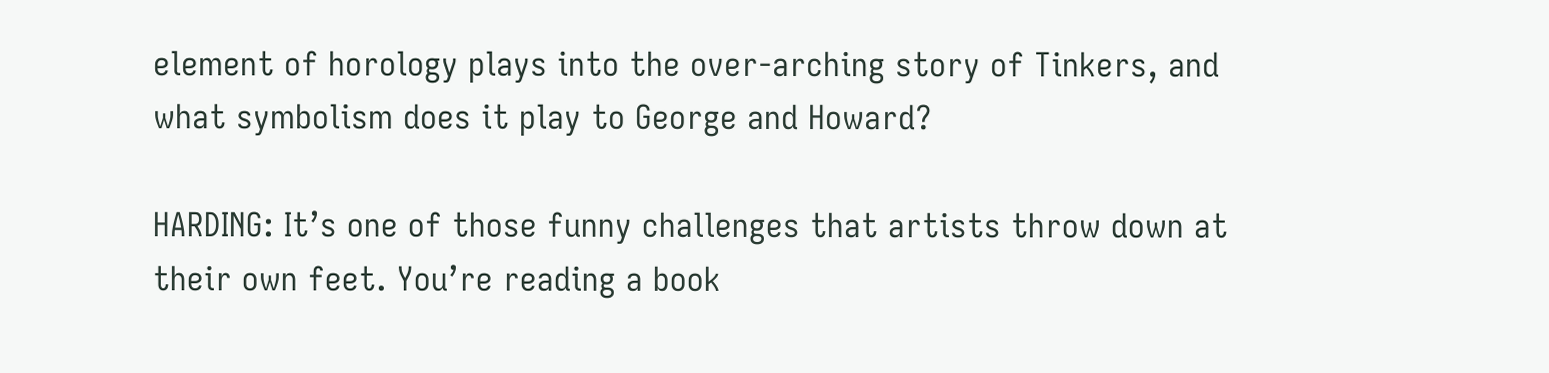element of horology plays into the over-arching story of Tinkers, and what symbolism does it play to George and Howard?

HARDING: It’s one of those funny challenges that artists throw down at their own feet. You’re reading a book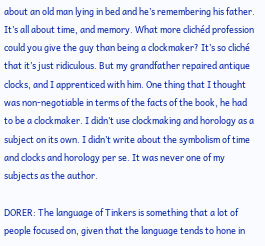about an old man lying in bed and he’s remembering his father. It’s all about time, and memory. What more clichéd profession could you give the guy than being a clockmaker? It’s so cliché that it’s just ridiculous. But my grandfather repaired antique clocks, and I apprenticed with him. One thing that I thought was non-negotiable in terms of the facts of the book, he had to be a clockmaker. I didn’t use clockmaking and horology as a subject on its own. I didn’t write about the symbolism of time and clocks and horology per se. It was never one of my subjects as the author.

DORER: The language of Tinkers is something that a lot of people focused on, given that the language tends to hone in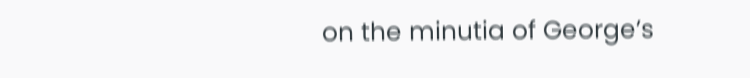on the minutia of George’s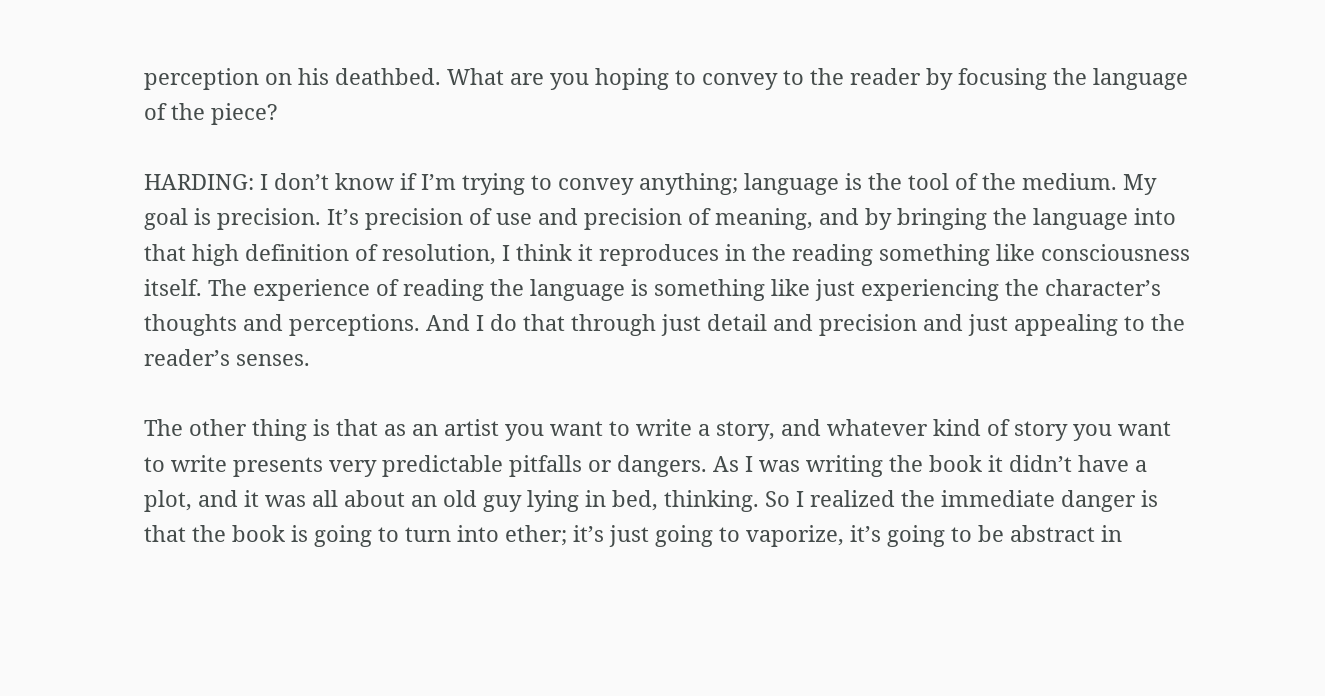perception on his deathbed. What are you hoping to convey to the reader by focusing the language of the piece?

HARDING: I don’t know if I’m trying to convey anything; language is the tool of the medium. My goal is precision. It’s precision of use and precision of meaning, and by bringing the language into that high definition of resolution, I think it reproduces in the reading something like consciousness itself. The experience of reading the language is something like just experiencing the character’s thoughts and perceptions. And I do that through just detail and precision and just appealing to the reader’s senses.

The other thing is that as an artist you want to write a story, and whatever kind of story you want to write presents very predictable pitfalls or dangers. As I was writing the book it didn’t have a plot, and it was all about an old guy lying in bed, thinking. So I realized the immediate danger is that the book is going to turn into ether; it’s just going to vaporize, it’s going to be abstract in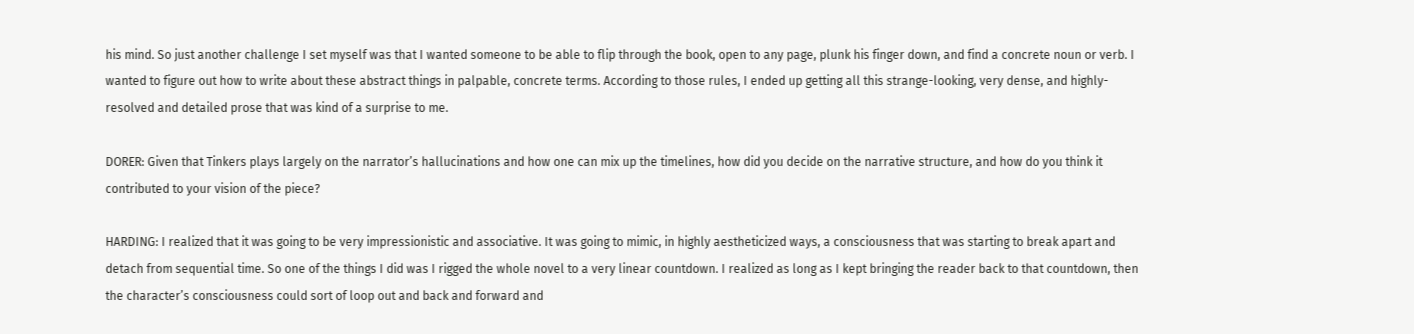his mind. So just another challenge I set myself was that I wanted someone to be able to flip through the book, open to any page, plunk his finger down, and find a concrete noun or verb. I wanted to figure out how to write about these abstract things in palpable, concrete terms. According to those rules, I ended up getting all this strange-looking, very dense, and highly-resolved and detailed prose that was kind of a surprise to me.

DORER: Given that Tinkers plays largely on the narrator’s hallucinations and how one can mix up the timelines, how did you decide on the narrative structure, and how do you think it contributed to your vision of the piece?

HARDING: I realized that it was going to be very impressionistic and associative. It was going to mimic, in highly aestheticized ways, a consciousness that was starting to break apart and detach from sequential time. So one of the things I did was I rigged the whole novel to a very linear countdown. I realized as long as I kept bringing the reader back to that countdown, then the character’s consciousness could sort of loop out and back and forward and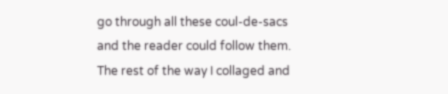go through all these coul-de-sacs and the reader could follow them. The rest of the way I collaged and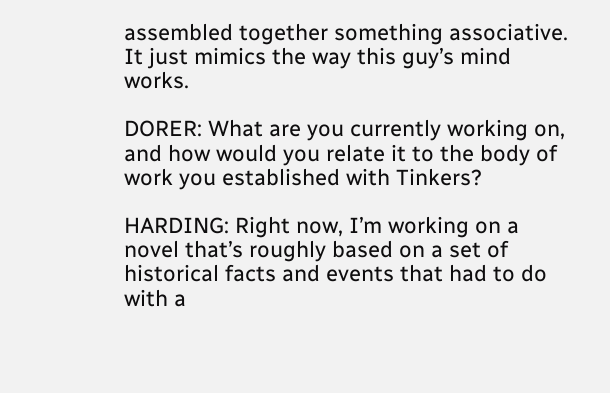assembled together something associative. It just mimics the way this guy’s mind works.

DORER: What are you currently working on, and how would you relate it to the body of work you established with Tinkers?

HARDING: Right now, I’m working on a novel that’s roughly based on a set of historical facts and events that had to do with a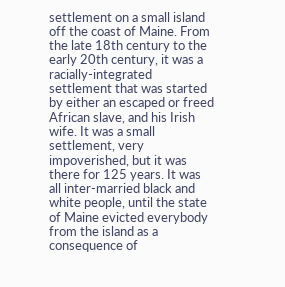settlement on a small island off the coast of Maine. From the late 18th century to the early 20th century, it was a racially-integrated settlement that was started by either an escaped or freed African slave, and his Irish wife. It was a small settlement, very impoverished, but it was there for 125 years. It was all inter-married black and white people, until the state of Maine evicted everybody from the island as a consequence of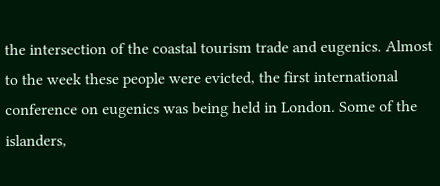the intersection of the coastal tourism trade and eugenics. Almost to the week these people were evicted, the first international conference on eugenics was being held in London. Some of the islanders,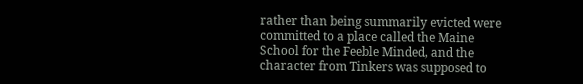rather than being summarily evicted were committed to a place called the Maine School for the Feeble Minded, and the character from Tinkers was supposed to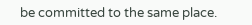be committed to the same place.